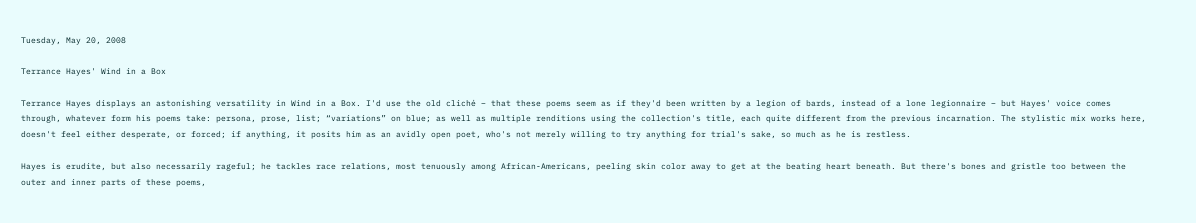Tuesday, May 20, 2008

Terrance Hayes' Wind in a Box

Terrance Hayes displays an astonishing versatility in Wind in a Box. I'd use the old cliché – that these poems seem as if they'd been written by a legion of bards, instead of a lone legionnaire – but Hayes' voice comes through, whatever form his poems take: persona, prose, list; “variations” on blue; as well as multiple renditions using the collection's title, each quite different from the previous incarnation. The stylistic mix works here, doesn't feel either desperate, or forced; if anything, it posits him as an avidly open poet, who's not merely willing to try anything for trial's sake, so much as he is restless.

Hayes is erudite, but also necessarily rageful; he tackles race relations, most tenuously among African-Americans, peeling skin color away to get at the beating heart beneath. But there's bones and gristle too between the outer and inner parts of these poems,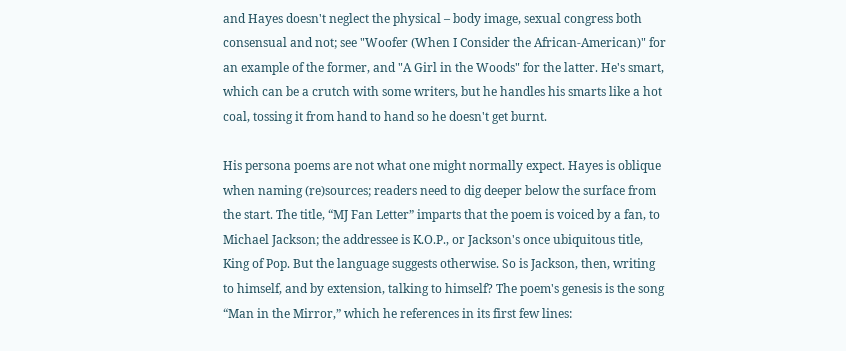and Hayes doesn't neglect the physical – body image, sexual congress both consensual and not; see "Woofer (When I Consider the African-American)" for an example of the former, and "A Girl in the Woods" for the latter. He's smart, which can be a crutch with some writers, but he handles his smarts like a hot coal, tossing it from hand to hand so he doesn't get burnt.

His persona poems are not what one might normally expect. Hayes is oblique when naming (re)sources; readers need to dig deeper below the surface from the start. The title, “MJ Fan Letter” imparts that the poem is voiced by a fan, to Michael Jackson; the addressee is K.O.P., or Jackson's once ubiquitous title, King of Pop. But the language suggests otherwise. So is Jackson, then, writing to himself, and by extension, talking to himself? The poem's genesis is the song “Man in the Mirror,” which he references in its first few lines: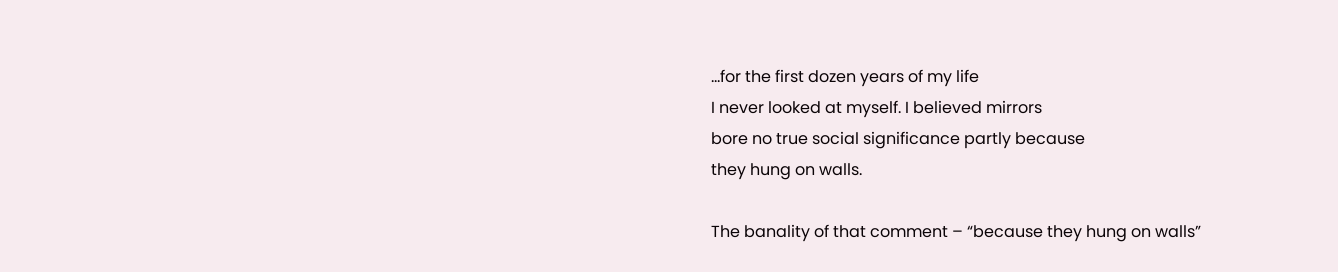...for the first dozen years of my life
I never looked at myself. I believed mirrors
bore no true social significance partly because
they hung on walls.

The banality of that comment – “because they hung on walls”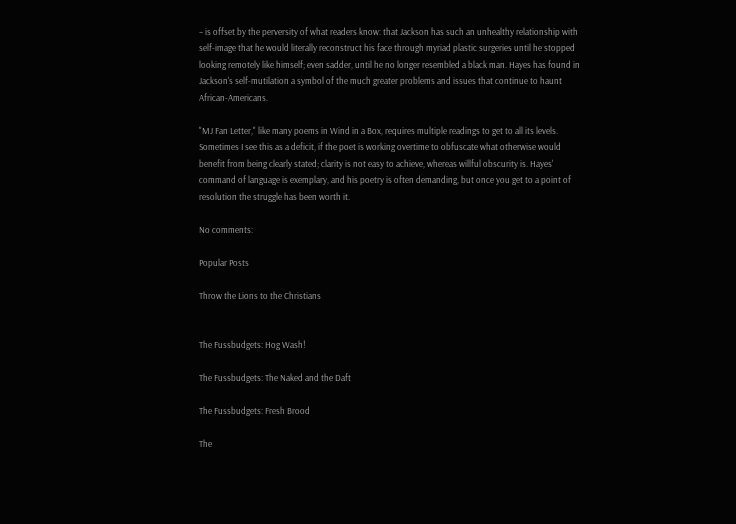– is offset by the perversity of what readers know: that Jackson has such an unhealthy relationship with self-image that he would literally reconstruct his face through myriad plastic surgeries until he stopped looking remotely like himself; even sadder, until he no longer resembled a black man. Hayes has found in Jackson's self-mutilation a symbol of the much greater problems and issues that continue to haunt African-Americans.

"MJ Fan Letter," like many poems in Wind in a Box, requires multiple readings to get to all its levels. Sometimes I see this as a deficit, if the poet is working overtime to obfuscate what otherwise would benefit from being clearly stated; clarity is not easy to achieve, whereas willful obscurity is. Hayes' command of language is exemplary, and his poetry is often demanding, but once you get to a point of resolution the struggle has been worth it.

No comments:

Popular Posts

Throw the Lions to the Christians


The Fussbudgets: Hog Wash!

The Fussbudgets: The Naked and the Daft

The Fussbudgets: Fresh Brood

The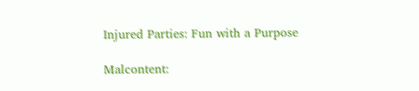Injured Parties: Fun with a Purpose

Malcontent: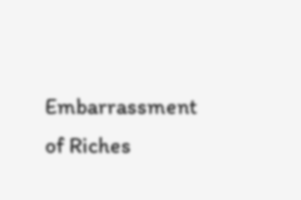Embarrassment of Riches